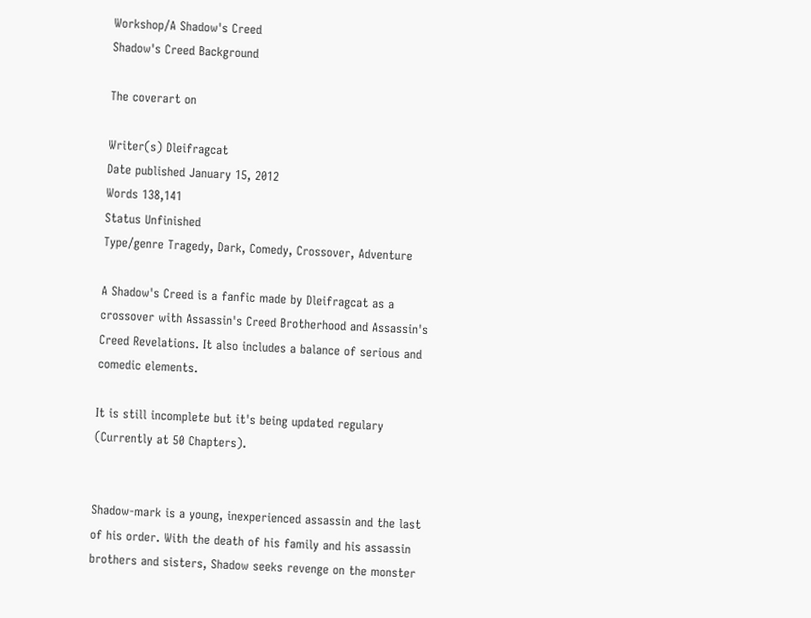Workshop/A Shadow's Creed
Shadow's Creed Background

The coverart on

Writer(s) Dleifragcat
Date published January 15, 2012
Words 138,141
Status Unfinished
Type/genre Tragedy, Dark, Comedy, Crossover, Adventure

A Shadow's Creed is a fanfic made by Dleifragcat as a crossover with Assassin's Creed Brotherhood and Assassin's Creed Revelations. It also includes a balance of serious and comedic elements.

It is still incomplete but it's being updated regulary (Currently at 50 Chapters).


Shadow-mark is a young, inexperienced assassin and the last of his order. With the death of his family and his assassin brothers and sisters, Shadow seeks revenge on the monster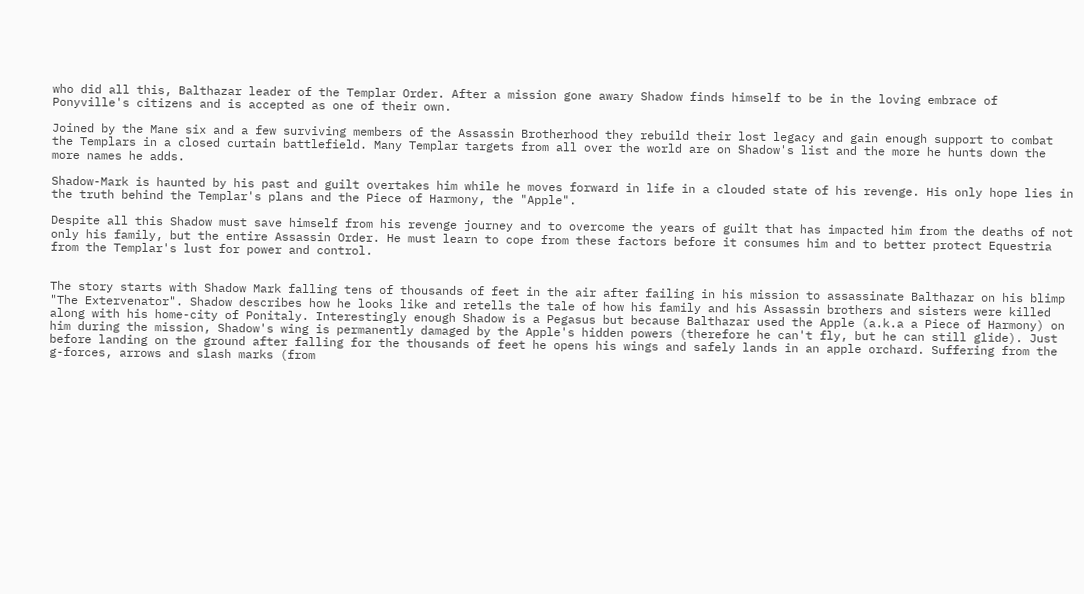who did all this, Balthazar leader of the Templar Order. After a mission gone awary Shadow finds himself to be in the loving embrace of Ponyville's citizens and is accepted as one of their own.

Joined by the Mane six and a few surviving members of the Assassin Brotherhood they rebuild their lost legacy and gain enough support to combat the Templars in a closed curtain battlefield. Many Templar targets from all over the world are on Shadow's list and the more he hunts down the more names he adds.

Shadow-Mark is haunted by his past and guilt overtakes him while he moves forward in life in a clouded state of his revenge. His only hope lies in the truth behind the Templar's plans and the Piece of Harmony, the "Apple".

Despite all this Shadow must save himself from his revenge journey and to overcome the years of guilt that has impacted him from the deaths of not only his family, but the entire Assassin Order. He must learn to cope from these factors before it consumes him and to better protect Equestria from the Templar's lust for power and control.


The story starts with Shadow Mark falling tens of thousands of feet in the air after failing in his mission to assassinate Balthazar on his blimp "The Extervenator". Shadow describes how he looks like and retells the tale of how his family and his Assassin brothers and sisters were killed along with his home-city of Ponitaly. Interestingly enough Shadow is a Pegasus but because Balthazar used the Apple (a.k.a a Piece of Harmony) on him during the mission, Shadow's wing is permanently damaged by the Apple's hidden powers (therefore he can't fly, but he can still glide). Just before landing on the ground after falling for the thousands of feet he opens his wings and safely lands in an apple orchard. Suffering from the g-forces, arrows and slash marks (from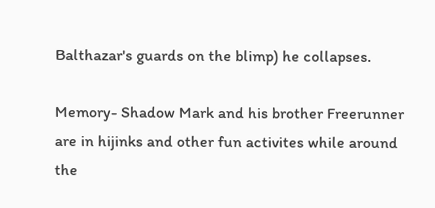Balthazar's guards on the blimp) he collapses.

Memory- Shadow Mark and his brother Freerunner are in hijinks and other fun activites while around the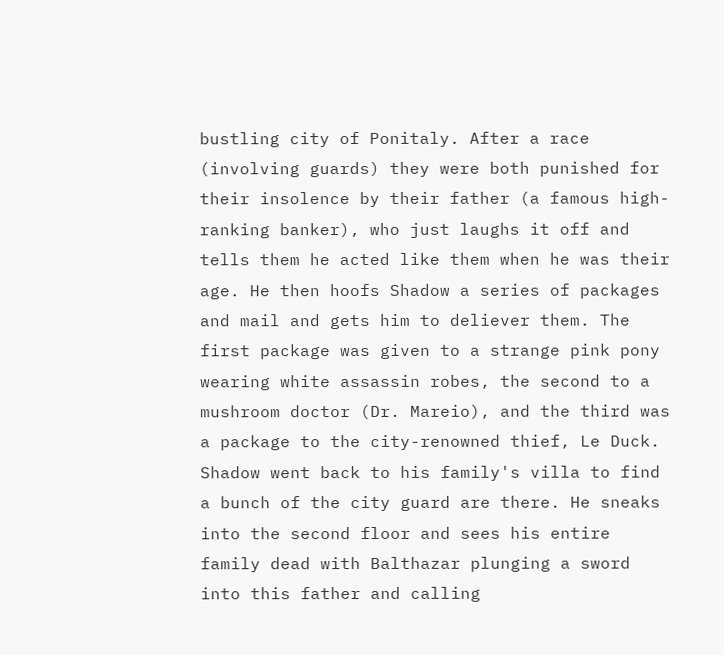bustling city of Ponitaly. After a race (involving guards) they were both punished for their insolence by their father (a famous high-ranking banker), who just laughs it off and tells them he acted like them when he was their age. He then hoofs Shadow a series of packages and mail and gets him to deliever them. The first package was given to a strange pink pony wearing white assassin robes, the second to a mushroom doctor (Dr. Mareio), and the third was a package to the city-renowned thief, Le Duck. Shadow went back to his family's villa to find a bunch of the city guard are there. He sneaks into the second floor and sees his entire family dead with Balthazar plunging a sword into this father and calling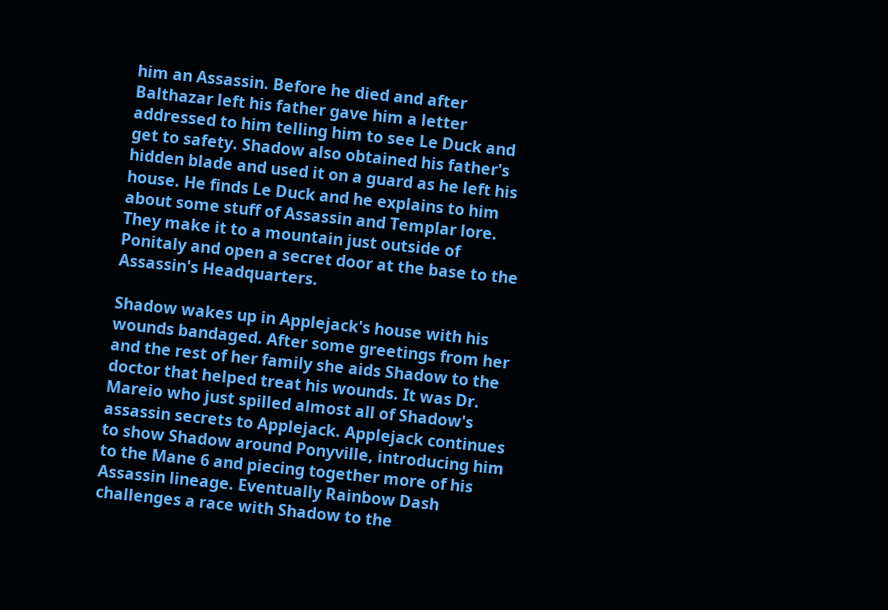him an Assassin. Before he died and after Balthazar left his father gave him a letter addressed to him telling him to see Le Duck and get to safety. Shadow also obtained his father's hidden blade and used it on a guard as he left his house. He finds Le Duck and he explains to him about some stuff of Assassin and Templar lore. They make it to a mountain just outside of Ponitaly and open a secret door at the base to the Assassin's Headquarters.

Shadow wakes up in Applejack's house with his wounds bandaged. After some greetings from her and the rest of her family she aids Shadow to the doctor that helped treat his wounds. It was Dr. Mareio who just spilled almost all of Shadow's assassin secrets to Applejack. Applejack continues to show Shadow around Ponyville, introducing him to the Mane 6 and piecing together more of his Assassin lineage. Eventually Rainbow Dash challenges a race with Shadow to the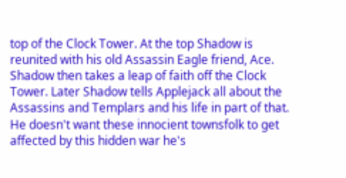top of the Clock Tower. At the top Shadow is reunited with his old Assassin Eagle friend, Ace. Shadow then takes a leap of faith off the Clock Tower. Later Shadow tells Applejack all about the Assassins and Templars and his life in part of that. He doesn't want these innocient townsfolk to get affected by this hidden war he's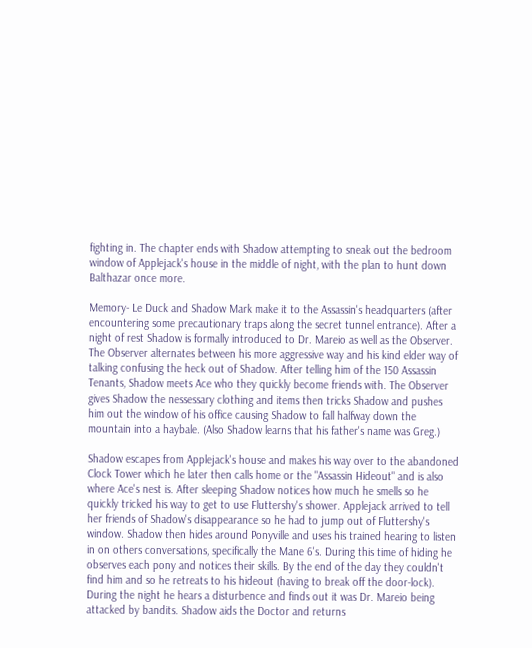fighting in. The chapter ends with Shadow attempting to sneak out the bedroom window of Applejack's house in the middle of night, with the plan to hunt down Balthazar once more.

Memory- Le Duck and Shadow Mark make it to the Assassin's headquarters (after encountering some precautionary traps along the secret tunnel entrance). After a night of rest Shadow is formally introduced to Dr. Mareio as well as the Observer. The Observer alternates between his more aggressive way and his kind elder way of talking confusing the heck out of Shadow. After telling him of the 150 Assassin Tenants, Shadow meets Ace who they quickly become friends with. The Observer gives Shadow the nessessary clothing and items then tricks Shadow and pushes him out the window of his office causing Shadow to fall halfway down the mountain into a haybale. (Also Shadow learns that his father's name was Greg.)

Shadow escapes from Applejack's house and makes his way over to the abandoned Clock Tower which he later then calls home or the "Assassin Hideout" and is also where Ace's nest is. After sleeping Shadow notices how much he smells so he quickly tricked his way to get to use Fluttershy's shower. Applejack arrived to tell her friends of Shadow's disappearance so he had to jump out of Fluttershy's window. Shadow then hides around Ponyville and uses his trained hearing to listen in on others conversations, specifically the Mane 6's. During this time of hiding he observes each pony and notices their skills. By the end of the day they couldn't find him and so he retreats to his hideout (having to break off the door-lock). During the night he hears a disturbence and finds out it was Dr. Mareio being attacked by bandits. Shadow aids the Doctor and returns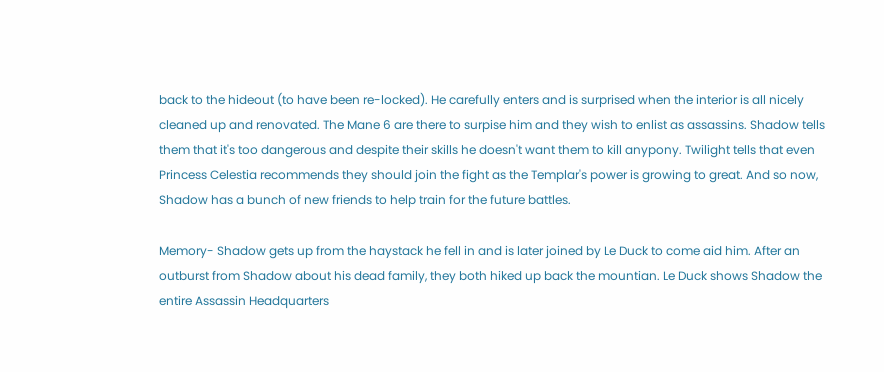back to the hideout (to have been re-locked). He carefully enters and is surprised when the interior is all nicely cleaned up and renovated. The Mane 6 are there to surpise him and they wish to enlist as assassins. Shadow tells them that it's too dangerous and despite their skills he doesn't want them to kill anypony. Twilight tells that even Princess Celestia recommends they should join the fight as the Templar's power is growing to great. And so now, Shadow has a bunch of new friends to help train for the future battles.

Memory- Shadow gets up from the haystack he fell in and is later joined by Le Duck to come aid him. After an outburst from Shadow about his dead family, they both hiked up back the mountian. Le Duck shows Shadow the entire Assassin Headquarters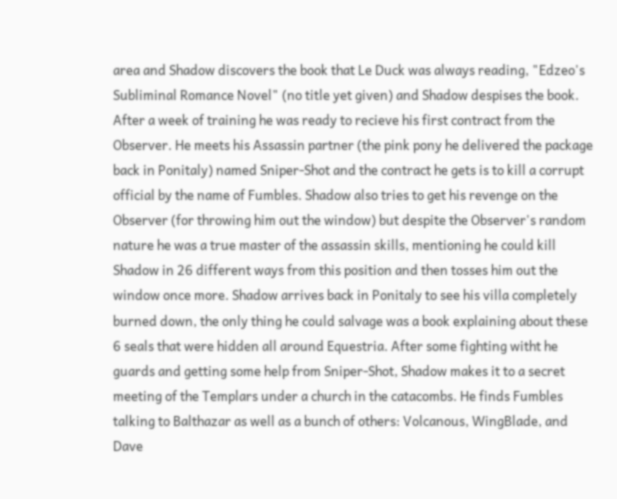area and Shadow discovers the book that Le Duck was always reading, "Edzeo's Subliminal Romance Novel" (no title yet given) and Shadow despises the book. After a week of training he was ready to recieve his first contract from the Observer. He meets his Assassin partner (the pink pony he delivered the package back in Ponitaly) named Sniper-Shot and the contract he gets is to kill a corrupt official by the name of Fumbles. Shadow also tries to get his revenge on the Observer (for throwing him out the window) but despite the Observer's random nature he was a true master of the assassin skills, mentioning he could kill Shadow in 26 different ways from this position and then tosses him out the window once more. Shadow arrives back in Ponitaly to see his villa completely burned down, the only thing he could salvage was a book explaining about these 6 seals that were hidden all around Equestria. After some fighting witht he guards and getting some help from Sniper-Shot, Shadow makes it to a secret meeting of the Templars under a church in the catacombs. He finds Fumbles talking to Balthazar as well as a bunch of others: Volcanous, WingBlade, and Dave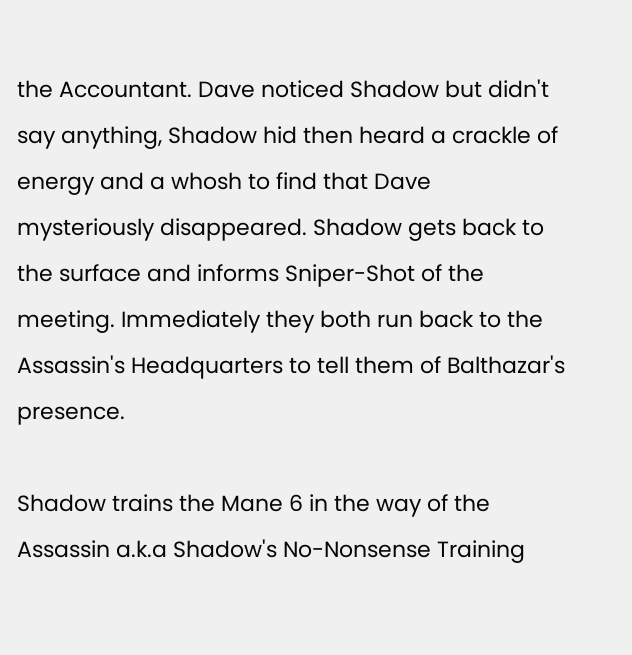the Accountant. Dave noticed Shadow but didn't say anything, Shadow hid then heard a crackle of energy and a whosh to find that Dave mysteriously disappeared. Shadow gets back to the surface and informs Sniper-Shot of the meeting. Immediately they both run back to the Assassin's Headquarters to tell them of Balthazar's presence.

Shadow trains the Mane 6 in the way of the Assassin a.k.a Shadow's No-Nonsense Training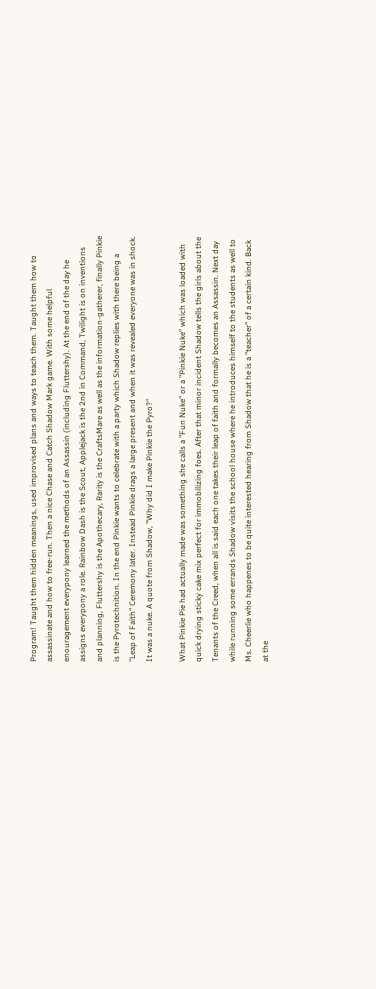Program! Taught them hidden meanings, used improvised plans and ways to teach them. Taught them how to assassinate and how to free-run. Then a nice Chase and Catch Shadow Mark game. With some helpful enouragement everypony learned the methods of an Assassin (including Fluttershy). At the end of the day he assigns everypony a role. Rainbow Dash is the Scout, Applejack is the 2nd in Command, Twilight is on inventions and planning, Fluttershy is the Apothecary, Rarity is the CraftsMare as well as the information-gatherer, finally Pinkie is the Pyrotechnition. In the end Pinkie wants to celebrate with a party which Shadow replies with there being a "Leap of Faith" Ceremony later. Instead Pinkie drags a large present and when it was revealed everyone was in shock. It was a nuke. A quote from Shadow, "Why did I make Pinkie the Pyro?"

What Pinkie Pie had actually made was something she calls a "Fun Nuke" or a "Pinkie Nuke" which was loaded with quick drying sticky cake mix perfect for immobilizing foes. After that minor incident Shadow tells the girls about the Tenants of the Creed, when all is said each one takes their leap of faith and formally becomes an Assassin. Next day while running some errands Shadow visits the school house where he introduces himself to the students as well to Ms. Cheerlie who happenes to be quite interested hearing from Shadow that he is a "teacher" of a certain kind. Back at the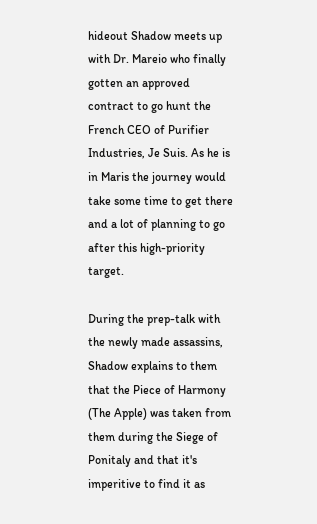hideout Shadow meets up with Dr. Mareio who finally gotten an approved contract to go hunt the French CEO of Purifier Industries, Je Suis. As he is in Maris the journey would take some time to get there and a lot of planning to go after this high-priority target.

During the prep-talk with the newly made assassins, Shadow explains to them that the Piece of Harmony (The Apple) was taken from them during the Siege of Ponitaly and that it's imperitive to find it as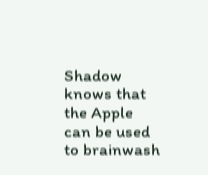Shadow knows that the Apple can be used to brainwash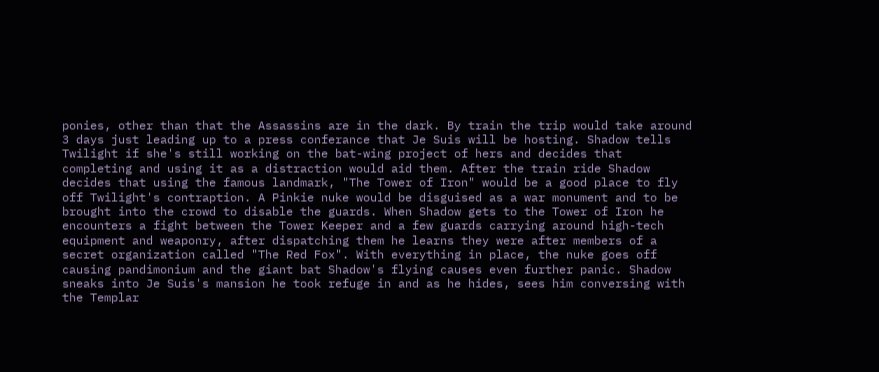ponies, other than that the Assassins are in the dark. By train the trip would take around 3 days just leading up to a press conferance that Je Suis will be hosting. Shadow tells Twilight if she's still working on the bat-wing project of hers and decides that completing and using it as a distraction would aid them. After the train ride Shadow decides that using the famous landmark, "The Tower of Iron" would be a good place to fly off Twilight's contraption. A Pinkie nuke would be disguised as a war monument and to be brought into the crowd to disable the guards. When Shadow gets to the Tower of Iron he encounters a fight between the Tower Keeper and a few guards carrying around high-tech equipment and weaponry, after dispatching them he learns they were after members of a secret organization called "The Red Fox". With everything in place, the nuke goes off causing pandimonium and the giant bat Shadow's flying causes even further panic. Shadow sneaks into Je Suis's mansion he took refuge in and as he hides, sees him conversing with the Templar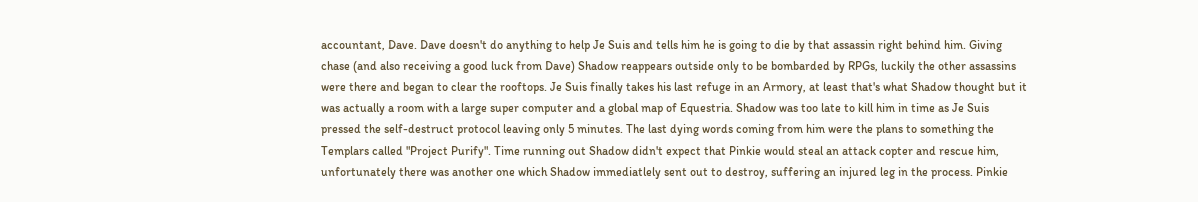accountant, Dave. Dave doesn't do anything to help Je Suis and tells him he is going to die by that assassin right behind him. Giving chase (and also receiving a good luck from Dave) Shadow reappears outside only to be bombarded by RPGs, luckily the other assassins were there and began to clear the rooftops. Je Suis finally takes his last refuge in an Armory, at least that's what Shadow thought but it was actually a room with a large super computer and a global map of Equestria. Shadow was too late to kill him in time as Je Suis pressed the self-destruct protocol leaving only 5 minutes. The last dying words coming from him were the plans to something the Templars called "Project Purify". Time running out Shadow didn't expect that Pinkie would steal an attack copter and rescue him, unfortunately there was another one which Shadow immediatlely sent out to destroy, suffering an injured leg in the process. Pinkie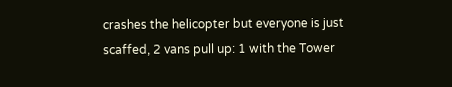crashes the helicopter but everyone is just scaffed, 2 vans pull up: 1 with the Tower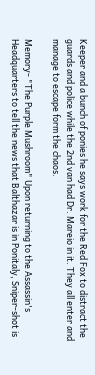Keeper and a bunch of ponies he says work for the Red Fox to distract the guards and police while the 2nd van had Dr. Mareio in it. They all enter and manage to escape form the chaos.

Memory- "The Purple Mushroom" Upon returning to the Assassin's Headquarters to tell the news that Balthazar is in Ponitaly, Sniper-shot is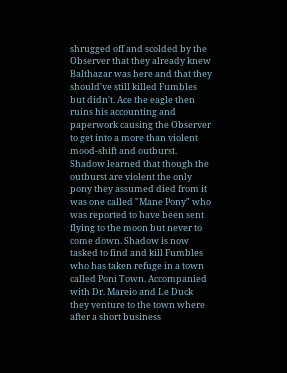shrugged off and scolded by the Observer that they already knew Balthazar was here and that they should've still killed Fumbles but didn't. Ace the eagle then ruins his accounting and paperwork causing the Observer to get into a more than violent mood-shift and outburst. Shadow learned that though the outburst are violent the only pony they assumed died from it was one called "Mane Pony" who was reported to have been sent flying to the moon but never to come down. Shadow is now tasked to find and kill Fumbles who has taken refuge in a town called Poni Town. Accompanied with Dr. Mareio and Le Duck they venture to the town where after a short business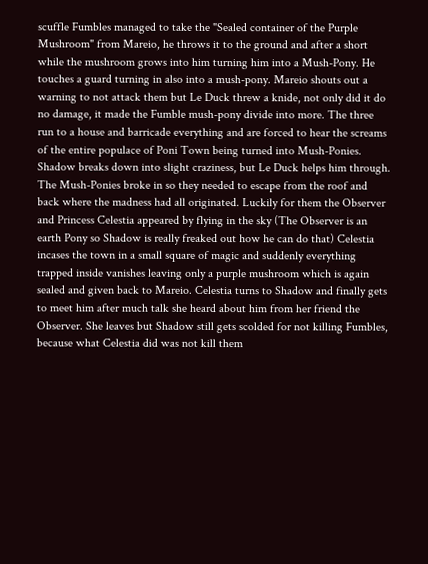scuffle Fumbles managed to take the "Sealed container of the Purple Mushroom" from Mareio, he throws it to the ground and after a short while the mushroom grows into him turning him into a Mush-Pony. He touches a guard turning in also into a mush-pony. Mareio shouts out a warning to not attack them but Le Duck threw a knide, not only did it do no damage, it made the Fumble mush-pony divide into more. The three run to a house and barricade everything and are forced to hear the screams of the entire populace of Poni Town being turned into Mush-Ponies. Shadow breaks down into slight craziness, but Le Duck helps him through. The Mush-Ponies broke in so they needed to escape from the roof and back where the madness had all originated. Luckily for them the Observer and Princess Celestia appeared by flying in the sky (The Observer is an earth Pony so Shadow is really freaked out how he can do that) Celestia incases the town in a small square of magic and suddenly everything trapped inside vanishes leaving only a purple mushroom which is again sealed and given back to Mareio. Celestia turns to Shadow and finally gets to meet him after much talk she heard about him from her friend the Observer. She leaves but Shadow still gets scolded for not killing Fumbles, because what Celestia did was not kill them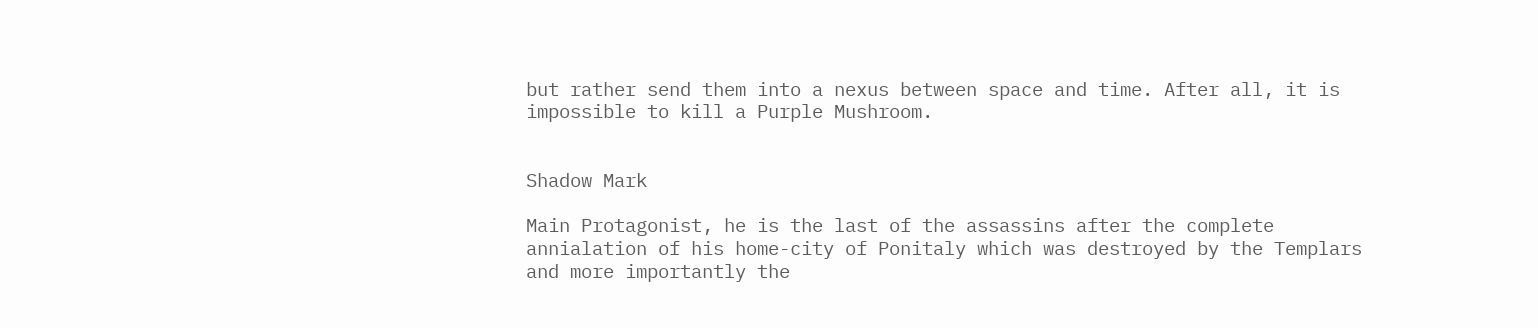but rather send them into a nexus between space and time. After all, it is impossible to kill a Purple Mushroom.


Shadow Mark

Main Protagonist, he is the last of the assassins after the complete annialation of his home-city of Ponitaly which was destroyed by the Templars and more importantly the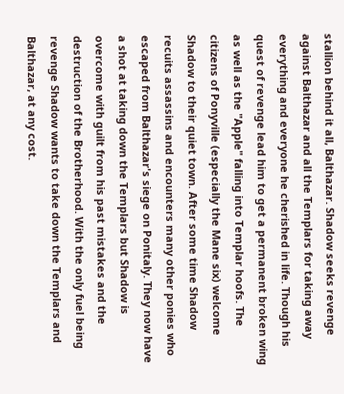stallion behind it all, Balthazar. Shadow seeks revenge against Balthazar and all the Templars for taking away everything and everyone he cherished in life. Though his quest of revenge lead him to get a permanent broken wing as well as the "Apple" falling into Templar hoofs. The citizens of Ponyville (especially the Mane six) welcome Shadow to their quiet town. After some time Shadow recuits assassins and encounters many other ponies who escaped from Balthazar's siege on Ponitaly. They now have a shot at taking down the Templars but Shadow is overcome with guilt from his past mistakes and the destruction of the Brotherhood. With the only fuel being revenge Shadow wants to take down the Templars and Balthazar, at any cost.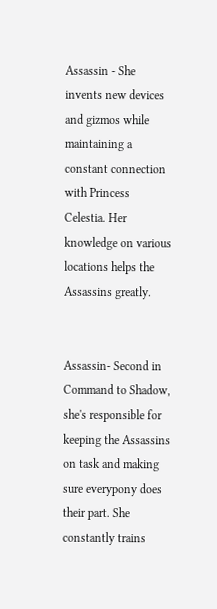Assassin - She invents new devices and gizmos while maintaining a constant connection with Princess Celestia. Her knowledge on various locations helps the Assassins greatly.


Assassin- Second in Command to Shadow, she's responsible for keeping the Assassins on task and making sure everypony does their part. She constantly trains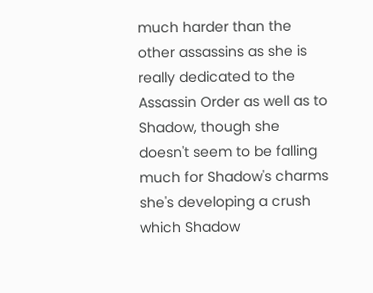much harder than the other assassins as she is really dedicated to the Assassin Order as well as to Shadow, though she doesn't seem to be falling much for Shadow's charms she's developing a crush which Shadow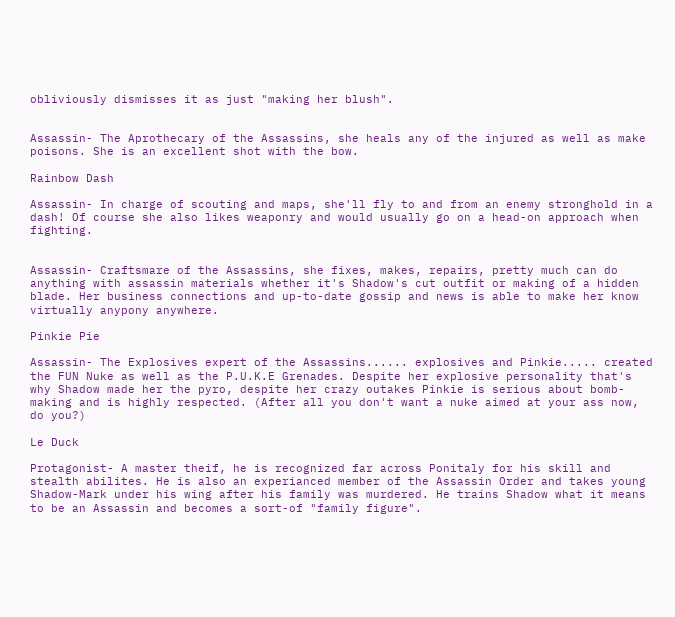obliviously dismisses it as just "making her blush".


Assassin- The Aprothecary of the Assassins, she heals any of the injured as well as make poisons. She is an excellent shot with the bow.

Rainbow Dash

Assassin- In charge of scouting and maps, she'll fly to and from an enemy stronghold in a dash! Of course she also likes weaponry and would usually go on a head-on approach when fighting.


Assassin- Craftsmare of the Assassins, she fixes, makes, repairs, pretty much can do anything with assassin materials whether it's Shadow's cut outfit or making of a hidden blade. Her business connections and up-to-date gossip and news is able to make her know virtually anypony anywhere.

Pinkie Pie

Assassin- The Explosives expert of the Assassins...... explosives and Pinkie..... created the FUN Nuke as well as the P.U.K.E Grenades. Despite her explosive personality that's why Shadow made her the pyro, despite her crazy outakes Pinkie is serious about bomb-making and is highly respected. (After all you don't want a nuke aimed at your ass now, do you?)

Le Duck

Protagonist- A master theif, he is recognized far across Ponitaly for his skill and stealth abilites. He is also an experianced member of the Assassin Order and takes young Shadow-Mark under his wing after his family was murdered. He trains Shadow what it means to be an Assassin and becomes a sort-of "family figure".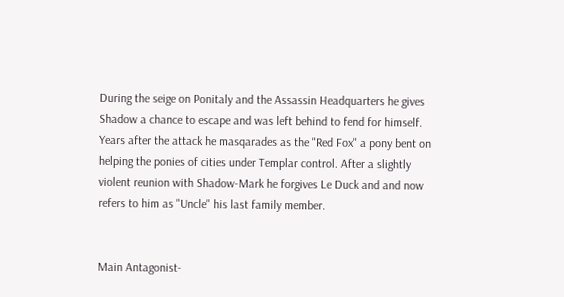During the seige on Ponitaly and the Assassin Headquarters he gives Shadow a chance to escape and was left behind to fend for himself. Years after the attack he masqarades as the "Red Fox" a pony bent on helping the ponies of cities under Templar control. After a slightly violent reunion with Shadow-Mark he forgives Le Duck and and now refers to him as "Uncle" his last family member.


Main Antagonist-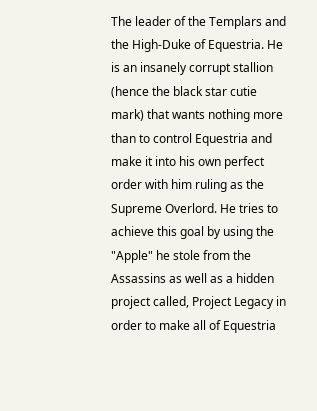The leader of the Templars and the High-Duke of Equestria. He is an insanely corrupt stallion (hence the black star cutie mark) that wants nothing more than to control Equestria and make it into his own perfect order with him ruling as the Supreme Overlord. He tries to achieve this goal by using the "Apple" he stole from the Assassins as well as a hidden project called, Project Legacy in order to make all of Equestria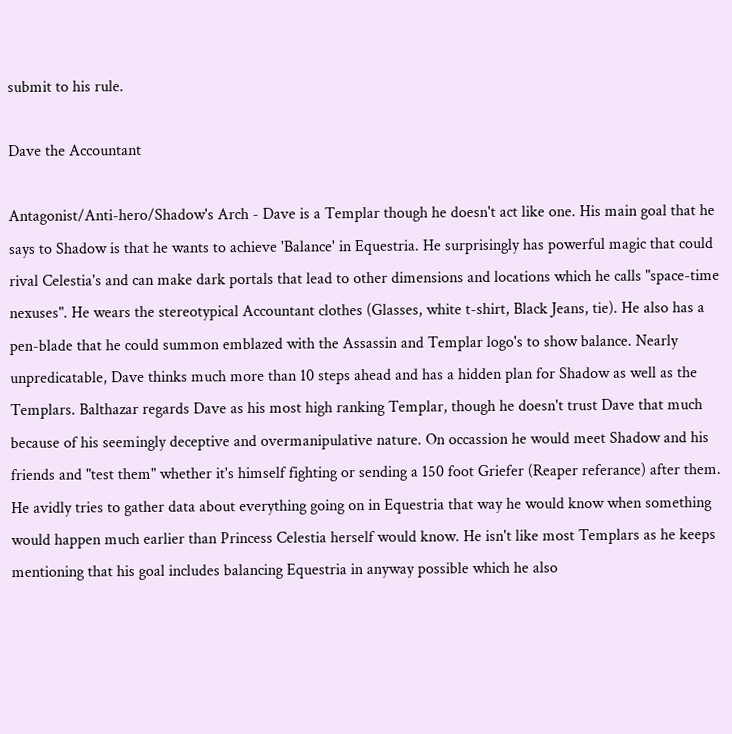submit to his rule.

Dave the Accountant

Antagonist/Anti-hero/Shadow's Arch - Dave is a Templar though he doesn't act like one. His main goal that he says to Shadow is that he wants to achieve 'Balance' in Equestria. He surprisingly has powerful magic that could rival Celestia's and can make dark portals that lead to other dimensions and locations which he calls "space-time nexuses". He wears the stereotypical Accountant clothes (Glasses, white t-shirt, Black Jeans, tie). He also has a pen-blade that he could summon emblazed with the Assassin and Templar logo's to show balance. Nearly unpredicatable, Dave thinks much more than 10 steps ahead and has a hidden plan for Shadow as well as the Templars. Balthazar regards Dave as his most high ranking Templar, though he doesn't trust Dave that much because of his seemingly deceptive and overmanipulative nature. On occassion he would meet Shadow and his friends and "test them" whether it's himself fighting or sending a 150 foot Griefer (Reaper referance) after them. He avidly tries to gather data about everything going on in Equestria that way he would know when something would happen much earlier than Princess Celestia herself would know. He isn't like most Templars as he keeps mentioning that his goal includes balancing Equestria in anyway possible which he also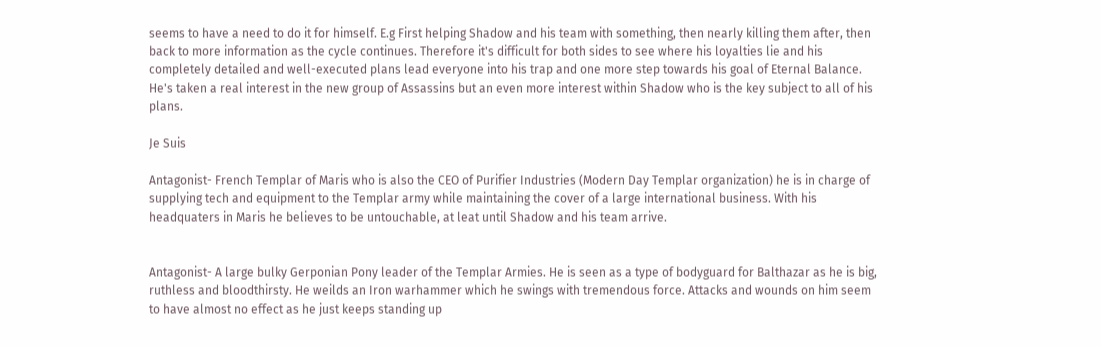seems to have a need to do it for himself. E.g First helping Shadow and his team with something, then nearly killing them after, then back to more information as the cycle continues. Therefore it's difficult for both sides to see where his loyalties lie and his completely detailed and well-executed plans lead everyone into his trap and one more step towards his goal of Eternal Balance. He's taken a real interest in the new group of Assassins but an even more interest within Shadow who is the key subject to all of his plans.

Je Suis

Antagonist- French Templar of Maris who is also the CEO of Purifier Industries (Modern Day Templar organization) he is in charge of supplying tech and equipment to the Templar army while maintaining the cover of a large international business. With his headquaters in Maris he believes to be untouchable, at leat until Shadow and his team arrive.


Antagonist- A large bulky Gerponian Pony leader of the Templar Armies. He is seen as a type of bodyguard for Balthazar as he is big, ruthless and bloodthirsty. He weilds an Iron warhammer which he swings with tremendous force. Attacks and wounds on him seem to have almost no effect as he just keeps standing up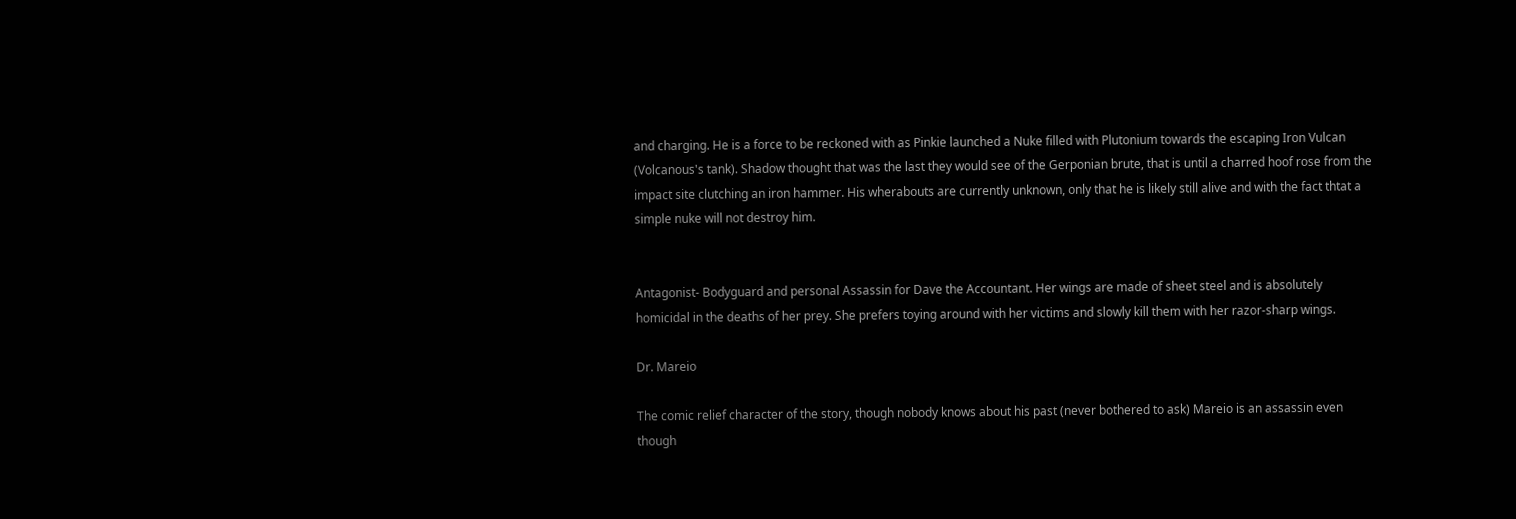and charging. He is a force to be reckoned with as Pinkie launched a Nuke filled with Plutonium towards the escaping Iron Vulcan (Volcanous's tank). Shadow thought that was the last they would see of the Gerponian brute, that is until a charred hoof rose from the impact site clutching an iron hammer. His wherabouts are currently unknown, only that he is likely still alive and with the fact thtat a simple nuke will not destroy him.


Antagonist- Bodyguard and personal Assassin for Dave the Accountant. Her wings are made of sheet steel and is absolutely homicidal in the deaths of her prey. She prefers toying around with her victims and slowly kill them with her razor-sharp wings.

Dr. Mareio

The comic relief character of the story, though nobody knows about his past (never bothered to ask) Mareio is an assassin even though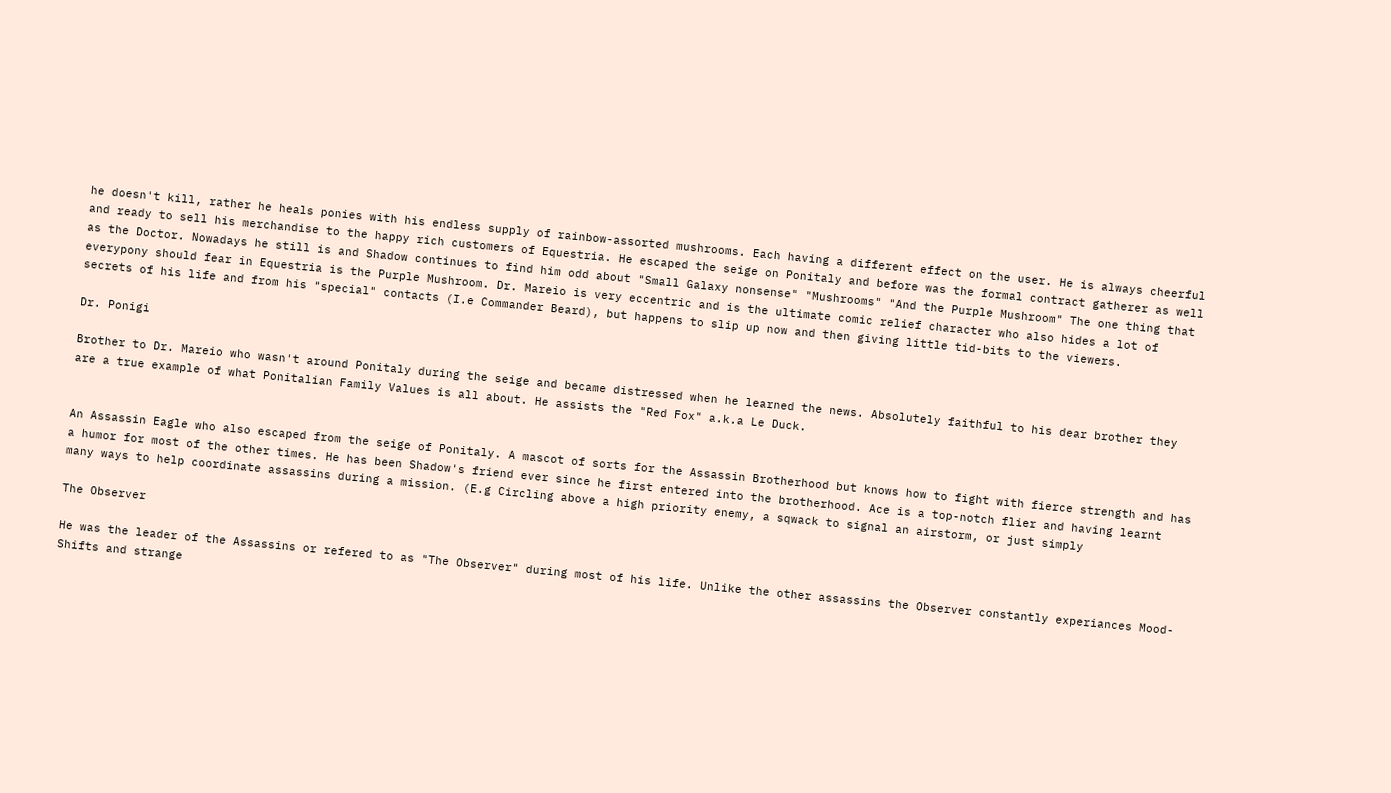he doesn't kill, rather he heals ponies with his endless supply of rainbow-assorted mushrooms. Each having a different effect on the user. He is always cheerful and ready to sell his merchandise to the happy rich customers of Equestria. He escaped the seige on Ponitaly and before was the formal contract gatherer as well as the Doctor. Nowadays he still is and Shadow continues to find him odd about "Small Galaxy nonsense" "Mushrooms" "And the Purple Mushroom" The one thing that everypony should fear in Equestria is the Purple Mushroom. Dr. Mareio is very eccentric and is the ultimate comic relief character who also hides a lot of secrets of his life and from his "special" contacts (I.e Commander Beard), but happens to slip up now and then giving little tid-bits to the viewers.

Dr. Ponigi

Brother to Dr. Mareio who wasn't around Ponitaly during the seige and became distressed when he learned the news. Absolutely faithful to his dear brother they are a true example of what Ponitalian Family Values is all about. He assists the "Red Fox" a.k.a Le Duck.


An Assassin Eagle who also escaped from the seige of Ponitaly. A mascot of sorts for the Assassin Brotherhood but knows how to fight with fierce strength and has a humor for most of the other times. He has been Shadow's friend ever since he first entered into the brotherhood. Ace is a top-notch flier and having learnt many ways to help coordinate assassins during a mission. (E.g Circling above a high priority enemy, a sqwack to signal an airstorm, or just simply

The Observer

He was the leader of the Assassins or refered to as "The Observer" during most of his life. Unlike the other assassins the Observer constantly experiances Mood-Shifts and strange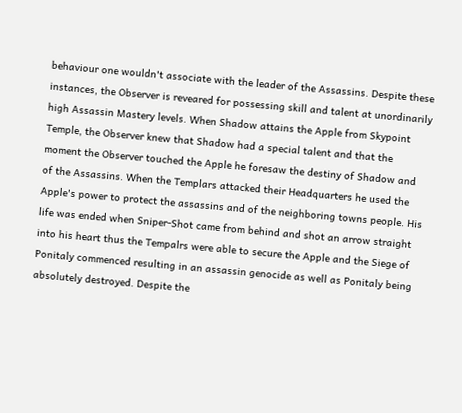behaviour one wouldn't associate with the leader of the Assassins. Despite these instances, the Observer is reveared for possessing skill and talent at unordinarily high Assassin Mastery levels. When Shadow attains the Apple from Skypoint Temple, the Observer knew that Shadow had a special talent and that the moment the Observer touched the Apple he foresaw the destiny of Shadow and of the Assassins. When the Templars attacked their Headquarters he used the Apple's power to protect the assassins and of the neighboring towns people. His life was ended when Sniper-Shot came from behind and shot an arrow straight into his heart thus the Tempalrs were able to secure the Apple and the Siege of Ponitaly commenced resulting in an assassin genocide as well as Ponitaly being absolutely destroyed. Despite the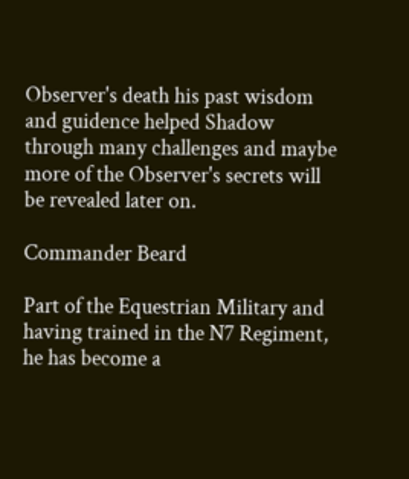Observer's death his past wisdom and guidence helped Shadow through many challenges and maybe more of the Observer's secrets will be revealed later on.

Commander Beard

Part of the Equestrian Military and having trained in the N7 Regiment, he has become a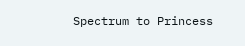Spectrum to Princess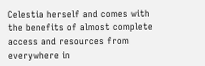Celestia herself and comes with the benefits of almost complete access and resources from everywhere in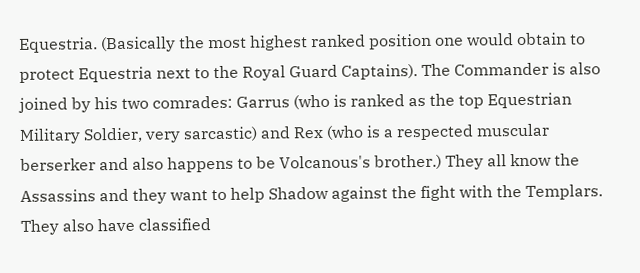Equestria. (Basically the most highest ranked position one would obtain to protect Equestria next to the Royal Guard Captains). The Commander is also joined by his two comrades: Garrus (who is ranked as the top Equestrian Military Soldier, very sarcastic) and Rex (who is a respected muscular berserker and also happens to be Volcanous's brother.) They all know the Assassins and they want to help Shadow against the fight with the Templars. They also have classified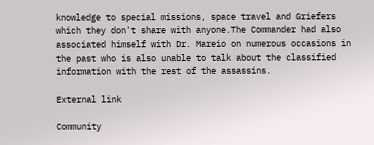knowledge to special missions, space travel and Griefers which they don't share with anyone.The Commander had also associated himself with Dr. Mareio on numerous occasions in the past who is also unable to talk about the classified information with the rest of the assassins.

External link

Community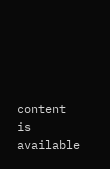content is available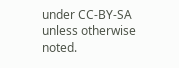under CC-BY-SA unless otherwise noted.